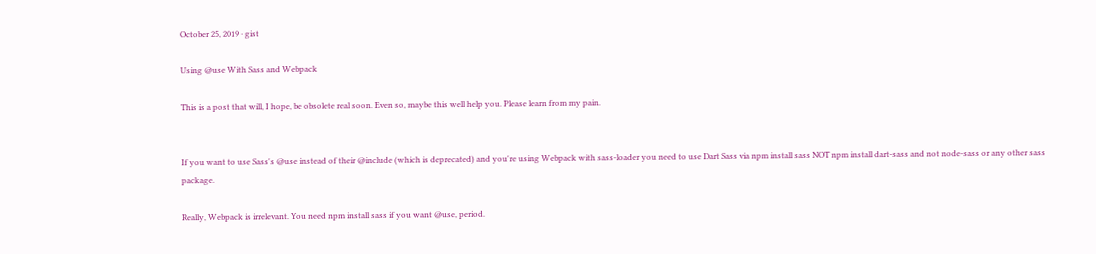October 25, 2019 · gist

Using @use With Sass and Webpack

This is a post that will, I hope, be obsolete real soon. Even so, maybe this well help you. Please learn from my pain.


If you want to use Sass's @use instead of their @include (which is deprecated) and you're using Webpack with sass-loader you need to use Dart Sass via npm install sass NOT npm install dart-sass and not node-sass or any other sass package.

Really, Webpack is irrelevant. You need npm install sass if you want @use, period.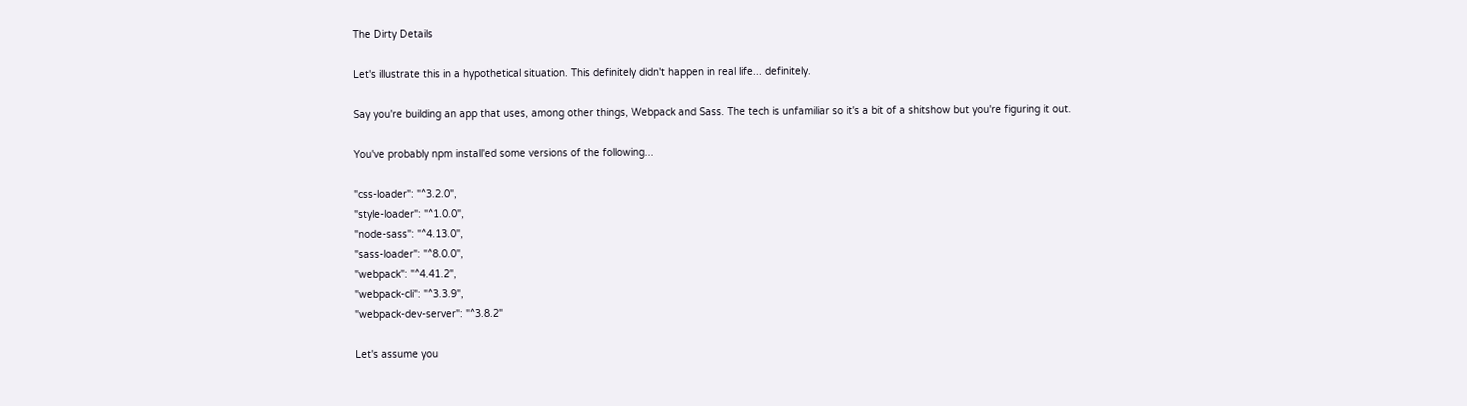The Dirty Details

Let's illustrate this in a hypothetical situation. This definitely didn't happen in real life... definitely.

Say you're building an app that uses, among other things, Webpack and Sass. The tech is unfamiliar so it's a bit of a shitshow but you're figuring it out.

You've probably npm install'ed some versions of the following...

"css-loader": "^3.2.0",
"style-loader": "^1.0.0",
"node-sass": "^4.13.0",
"sass-loader": "^8.0.0",
"webpack": "^4.41.2",
"webpack-cli": "^3.3.9",
"webpack-dev-server": "^3.8.2"

Let's assume you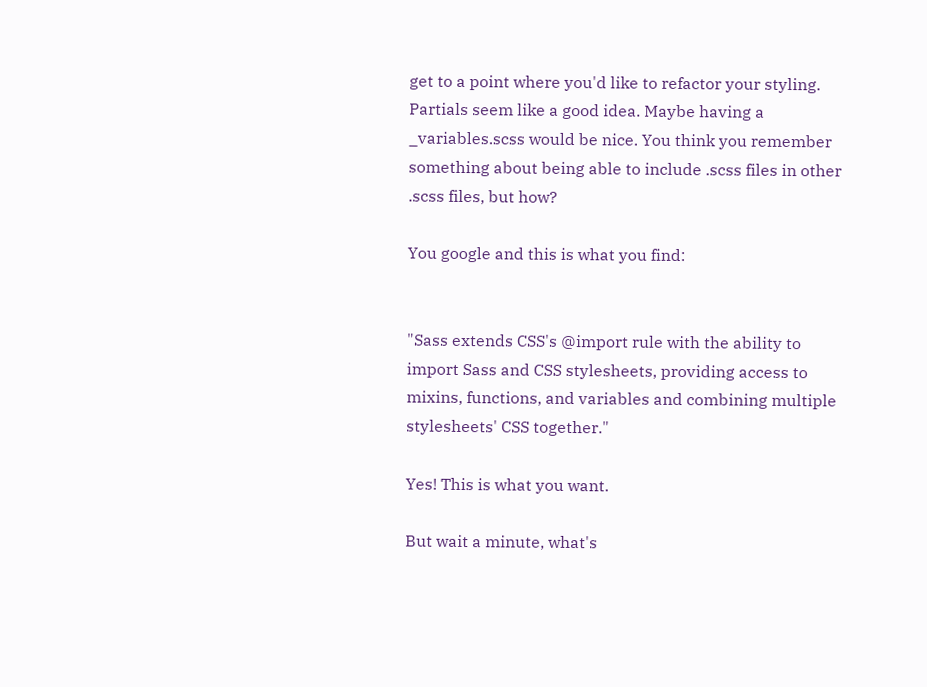get to a point where you'd like to refactor your styling. Partials seem like a good idea. Maybe having a _variables.scss would be nice. You think you remember something about being able to include .scss files in other .scss files, but how?

You google and this is what you find:


"Sass extends CSS's @import rule with the ability to import Sass and CSS stylesheets, providing access to mixins, functions, and variables and combining multiple stylesheets' CSS together."

Yes! This is what you want.

But wait a minute, what's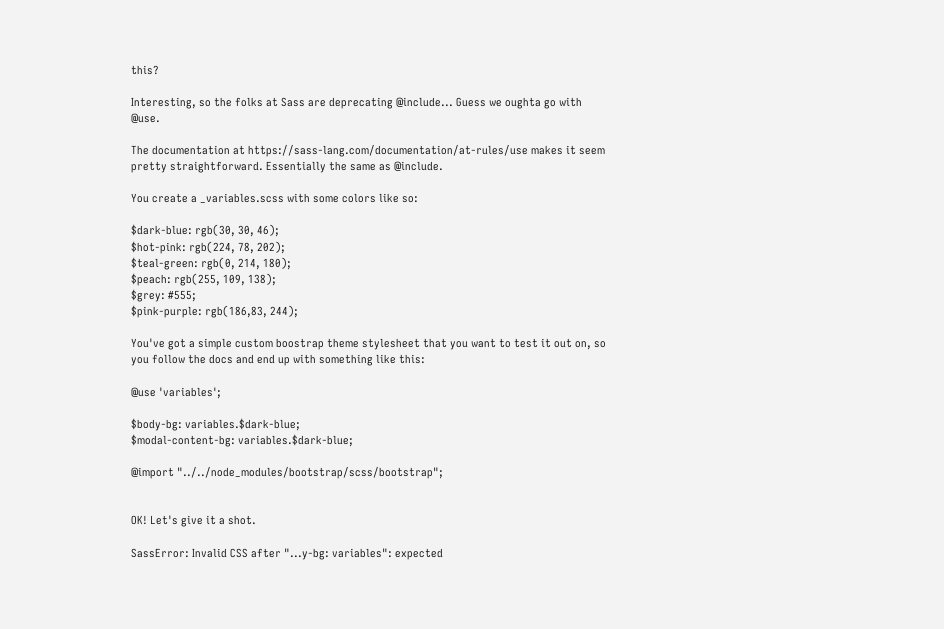this?

Interesting, so the folks at Sass are deprecating @include... Guess we oughta go with @use.

The documentation at https://sass-lang.com/documentation/at-rules/use makes it seem pretty straightforward. Essentially the same as @include.

You create a _variables.scss with some colors like so:

$dark-blue: rgb(30, 30, 46);
$hot-pink: rgb(224, 78, 202);
$teal-green: rgb(0, 214, 180);
$peach: rgb(255, 109, 138);
$grey: #555;
$pink-purple: rgb(186,83, 244);

You've got a simple custom boostrap theme stylesheet that you want to test it out on, so you follow the docs and end up with something like this:

@use 'variables';

$body-bg: variables.$dark-blue;
$modal-content-bg: variables.$dark-blue;

@import "../../node_modules/bootstrap/scss/bootstrap";


OK! Let's give it a shot.

SassError: Invalid CSS after "...y-bg: variables": expected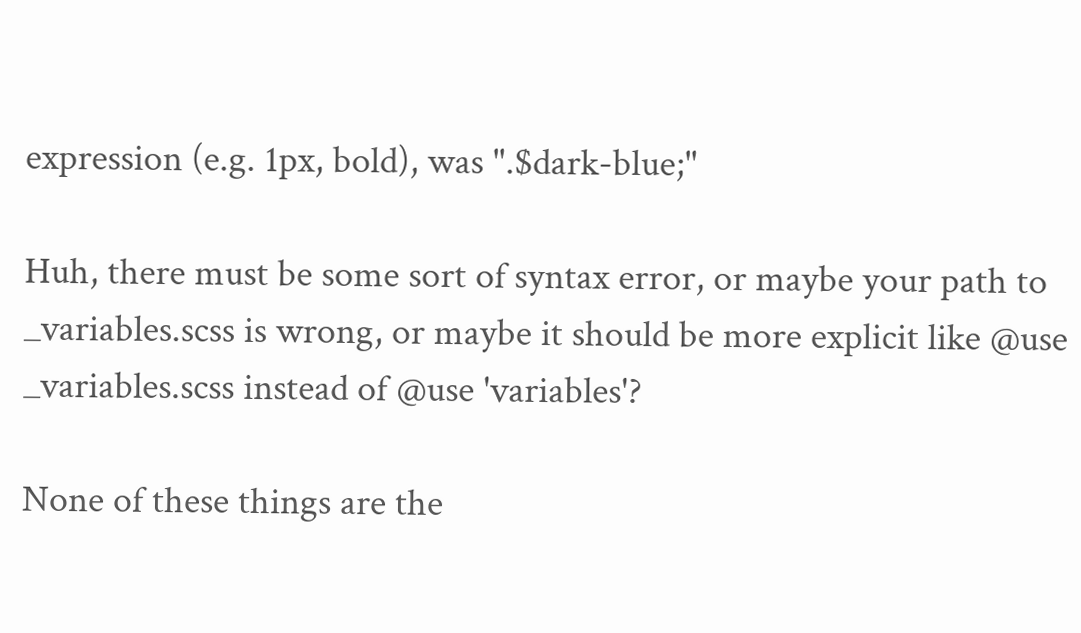expression (e.g. 1px, bold), was ".$dark-blue;"

Huh, there must be some sort of syntax error, or maybe your path to _variables.scss is wrong, or maybe it should be more explicit like @use _variables.scss instead of @use 'variables'?

None of these things are the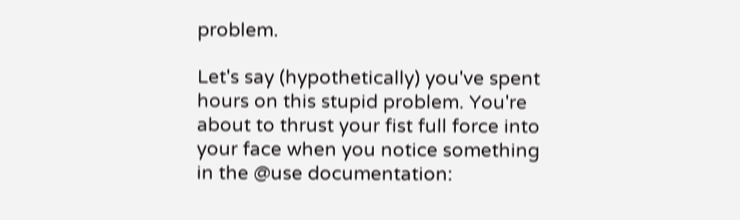problem.

Let's say (hypothetically) you've spent hours on this stupid problem. You're about to thrust your fist full force into your face when you notice something in the @use documentation: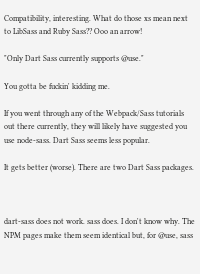Compatibility, interesting. What do those xs mean next to LibSass and Ruby Sass?? Ooo an arrow!

"Only Dart Sass currently supports @use."

You gotta be fuckin' kidding me.

If you went through any of the Webpack/Sass tutorials out there currently, they will likely have suggested you use node-sass. Dart Sass seems less popular.

It gets better (worse). There are two Dart Sass packages.



dart-sass does not work. sass does. I don't know why. The NPM pages make them seem identical but, for @use, sass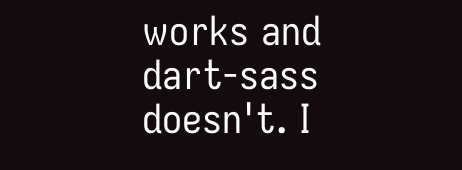works and dart-sass doesn't. I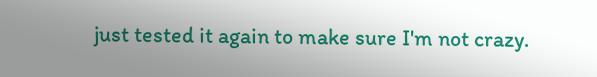just tested it again to make sure I'm not crazy.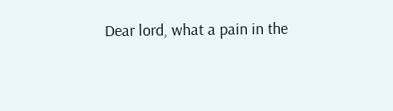Dear lord, what a pain in the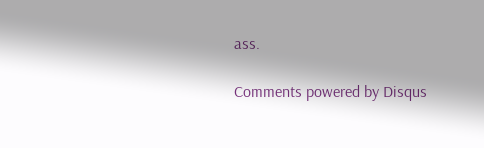ass.

Comments powered by Disqus